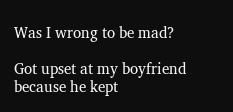Was I wrong to be mad?

Got upset at my boyfriend because he kept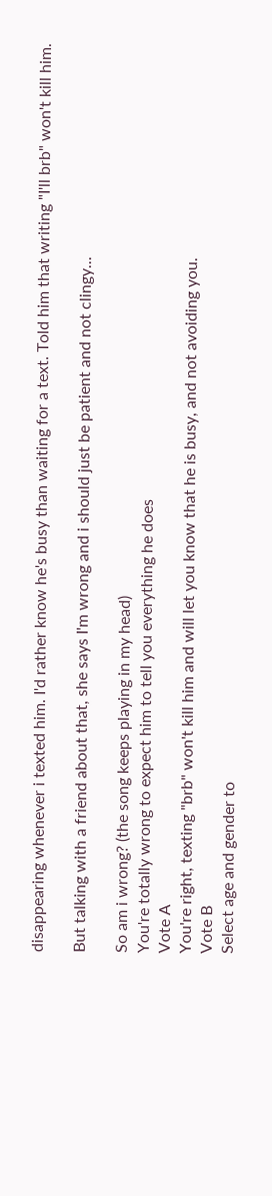disappearing whenever i texted him. I'd rather know he's busy than waiting for a text. Told him that writing "I'll brb" won't kill him.

But talking with a friend about that, she says I'm wrong and i should just be patient and not clingy...

So am i wrong? (the song keeps playing in my head)
You're totally wrong to expect him to tell you everything he does
Vote A
You're right, texting "brb" won't kill him and will let you know that he is busy, and not avoiding you.
Vote B
Select age and gender to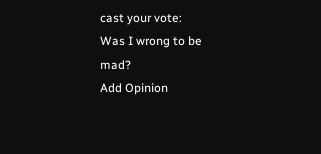cast your vote:
Was I wrong to be mad?
Add Opinion